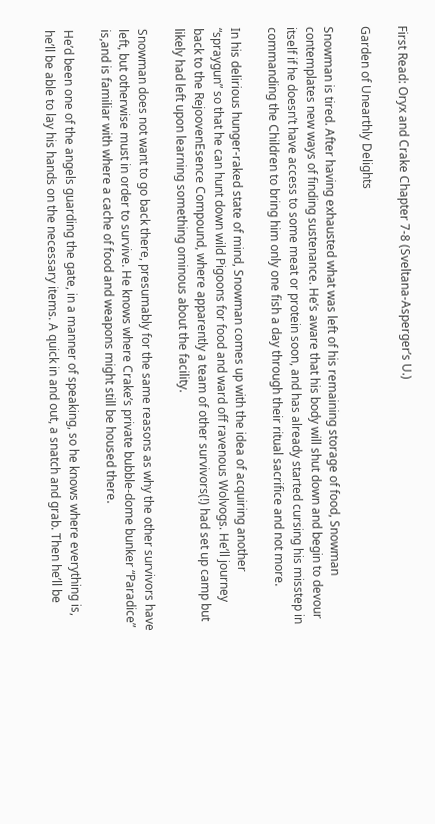First Read: Oryx and Crake Chapter 7-8 (Sveltana-Asperger’s U.)

Garden of Unearthly Delights

Snowman is tired. After having exhausted what was left of his remaining storage of food, Snowman contemplates new ways of finding sustenance. He’s aware that his body will shut down and begin to devour itself if he doesn’t have access to some meat or protein soon, and has already started cursing his misstep in commanding the Children to bring him only one fish a day through their ritual sacrifice and not more.

In his delirious hunger-raked state of mind, Snowman comes up with the idea of acquiring another “spraygun” so that he can hunt down wild Pigoons for food and ward off ravenous Wolvogs. He’ll journey back to the RejoovenEsence Compound, where apparently a team of other survivors(!) had set up camp but likely had left upon learning something ominous about the facility.

Snowman does not want to go back there, presumably for the same reasons as why the other survivors have left, but otherwise must in order to survive. He knows where Crake’s private bubble-dome bunker “Paradice” is,and is familiar with where a cache of food and weapons might still be housed there.

He’d been one of the angels guarding the gate, in a manner of speaking, so he knows where everything is, he’ll be able to lay his hands on the necessary items. A quick in and out, a snatch and grab. Then he’ll be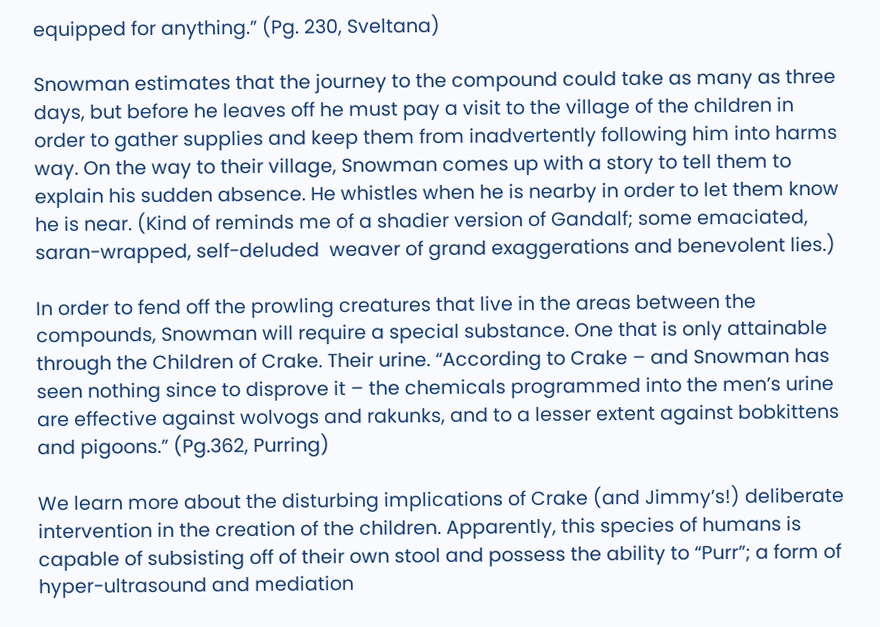equipped for anything.” (Pg. 230, Sveltana)

Snowman estimates that the journey to the compound could take as many as three days, but before he leaves off he must pay a visit to the village of the children in order to gather supplies and keep them from inadvertently following him into harms way. On the way to their village, Snowman comes up with a story to tell them to explain his sudden absence. He whistles when he is nearby in order to let them know he is near. (Kind of reminds me of a shadier version of Gandalf; some emaciated, saran-wrapped, self-deluded  weaver of grand exaggerations and benevolent lies.)

In order to fend off the prowling creatures that live in the areas between the compounds, Snowman will require a special substance. One that is only attainable through the Children of Crake. Their urine. “According to Crake – and Snowman has seen nothing since to disprove it – the chemicals programmed into the men’s urine are effective against wolvogs and rakunks, and to a lesser extent against bobkittens and pigoons.” (Pg.362, Purring)

We learn more about the disturbing implications of Crake (and Jimmy’s!) deliberate intervention in the creation of the children. Apparently, this species of humans is capable of subsisting off of their own stool and possess the ability to “Purr”; a form of hyper-ultrasound and mediation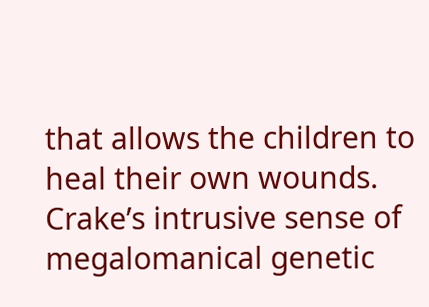that allows the children to heal their own wounds. Crake’s intrusive sense of megalomanical genetic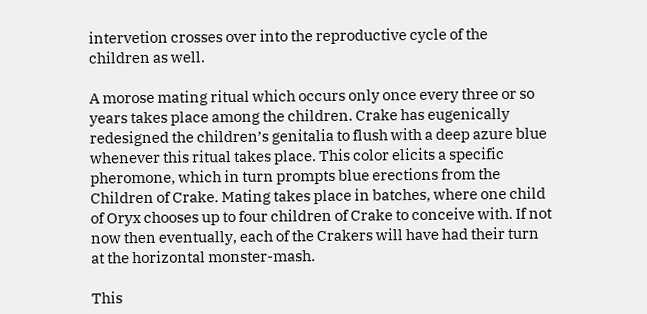intervetion crosses over into the reproductive cycle of the children as well.

A morose mating ritual which occurs only once every three or so years takes place among the children. Crake has eugenically redesigned the children’s genitalia to flush with a deep azure blue whenever this ritual takes place. This color elicits a specific pheromone, which in turn prompts blue erections from the Children of Crake. Mating takes place in batches, where one child of Oryx chooses up to four children of Crake to conceive with. If not now then eventually, each of the Crakers will have had their turn at the horizontal monster-mash.

This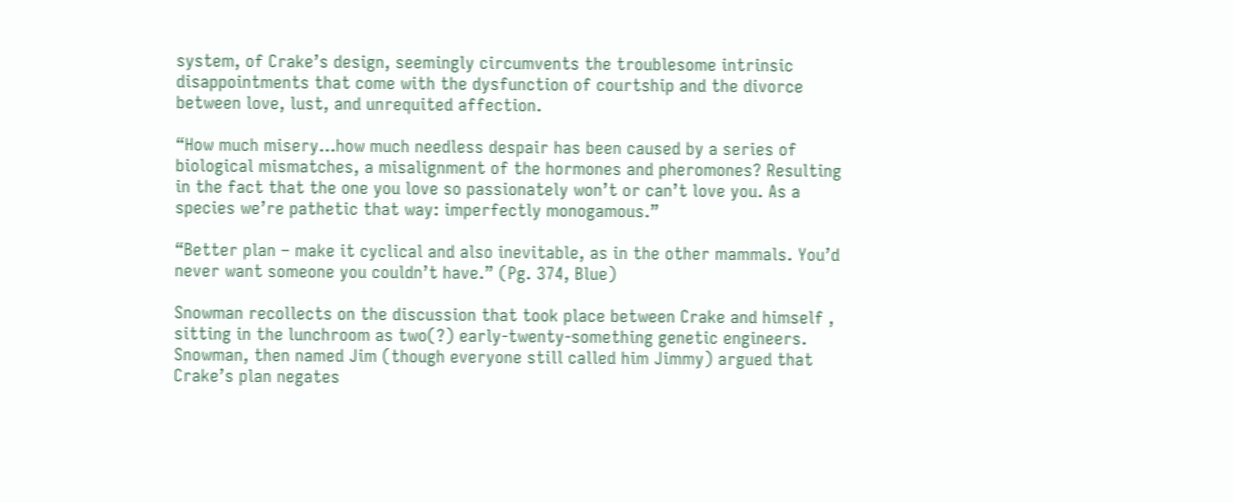system, of Crake’s design, seemingly circumvents the troublesome intrinsic disappointments that come with the dysfunction of courtship and the divorce between love, lust, and unrequited affection.

“How much misery…how much needless despair has been caused by a series of biological mismatches, a misalignment of the hormones and pheromones? Resulting in the fact that the one you love so passionately won’t or can’t love you. As a species we’re pathetic that way: imperfectly monogamous.”

“Better plan – make it cyclical and also inevitable, as in the other mammals. You’d never want someone you couldn’t have.” (Pg. 374, Blue)

Snowman recollects on the discussion that took place between Crake and himself , sitting in the lunchroom as two(?) early-twenty-something genetic engineers. Snowman, then named Jim (though everyone still called him Jimmy) argued that Crake’s plan negates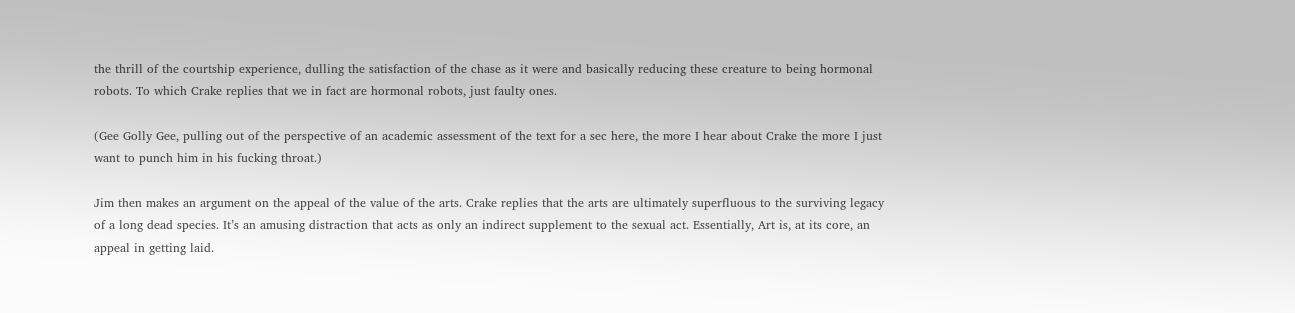the thrill of the courtship experience, dulling the satisfaction of the chase as it were and basically reducing these creature to being hormonal robots. To which Crake replies that we in fact are hormonal robots, just faulty ones.

(Gee Golly Gee, pulling out of the perspective of an academic assessment of the text for a sec here, the more I hear about Crake the more I just want to punch him in his fucking throat.)

Jim then makes an argument on the appeal of the value of the arts. Crake replies that the arts are ultimately superfluous to the surviving legacy of a long dead species. It’s an amusing distraction that acts as only an indirect supplement to the sexual act. Essentially, Art is, at its core, an appeal in getting laid.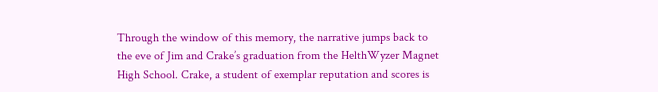Through the window of this memory, the narrative jumps back to the eve of Jim and Crake’s graduation from the HelthWyzer Magnet High School. Crake, a student of exemplar reputation and scores is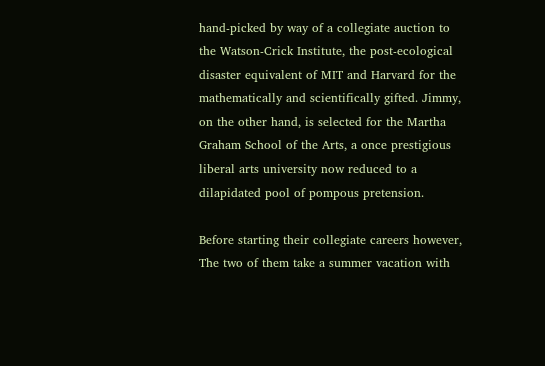hand-picked by way of a collegiate auction to the Watson-Crick Institute, the post-ecological disaster equivalent of MIT and Harvard for the mathematically and scientifically gifted. Jimmy, on the other hand, is selected for the Martha Graham School of the Arts, a once prestigious liberal arts university now reduced to a dilapidated pool of pompous pretension.

Before starting their collegiate careers however, The two of them take a summer vacation with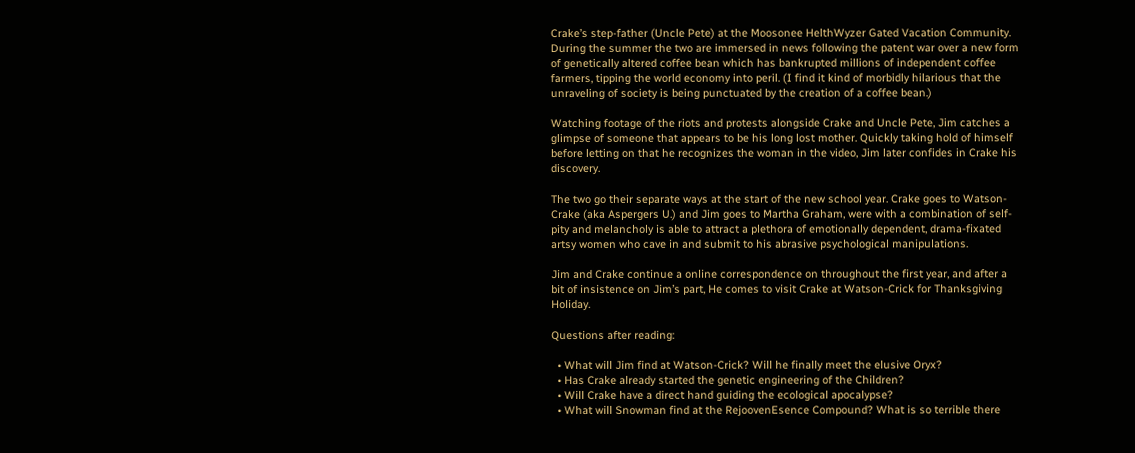Crake’s step-father (Uncle Pete) at the Moosonee HelthWyzer Gated Vacation Community. During the summer the two are immersed in news following the patent war over a new form of genetically altered coffee bean which has bankrupted millions of independent coffee farmers, tipping the world economy into peril. (I find it kind of morbidly hilarious that the unraveling of society is being punctuated by the creation of a coffee bean.)

Watching footage of the riots and protests alongside Crake and Uncle Pete, Jim catches a glimpse of someone that appears to be his long lost mother. Quickly taking hold of himself before letting on that he recognizes the woman in the video, Jim later confides in Crake his discovery.

The two go their separate ways at the start of the new school year. Crake goes to Watson-Crake (aka Aspergers U.) and Jim goes to Martha Graham, were with a combination of self-pity and melancholy is able to attract a plethora of emotionally dependent, drama-fixated artsy women who cave in and submit to his abrasive psychological manipulations.

Jim and Crake continue a online correspondence on throughout the first year, and after a bit of insistence on Jim’s part, He comes to visit Crake at Watson-Crick for Thanksgiving Holiday.

Questions after reading:

  • What will Jim find at Watson-Crick? Will he finally meet the elusive Oryx?
  • Has Crake already started the genetic engineering of the Children?
  • Will Crake have a direct hand guiding the ecological apocalypse?
  • What will Snowman find at the RejoovenEsence Compound? What is so terrible there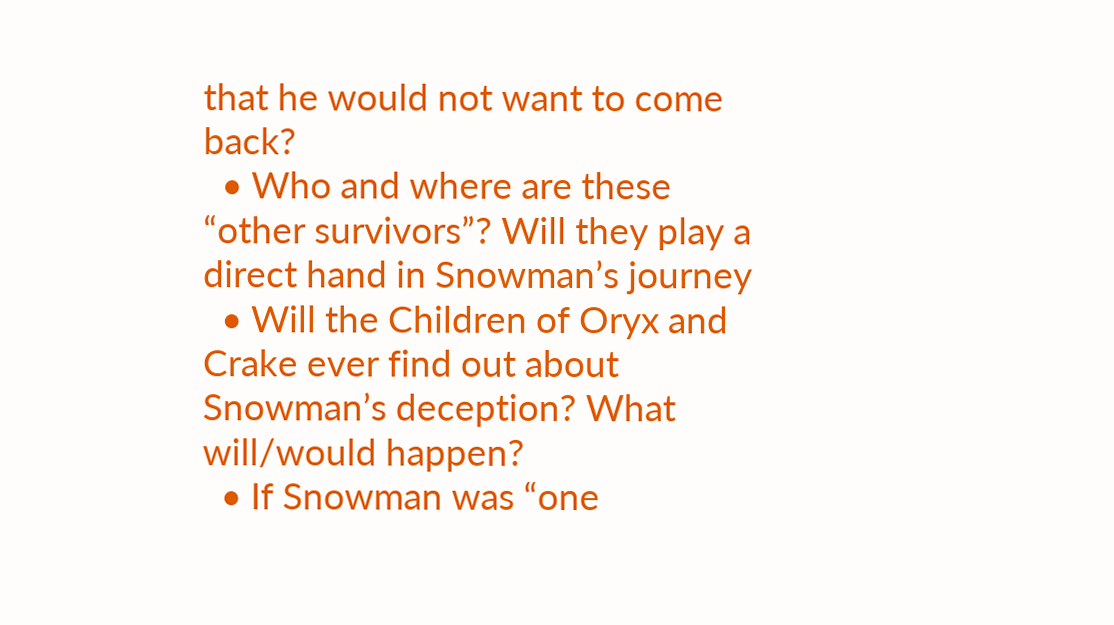that he would not want to come back?
  • Who and where are these “other survivors”? Will they play a direct hand in Snowman’s journey
  • Will the Children of Oryx and Crake ever find out about Snowman’s deception? What will/would happen?
  • If Snowman was “one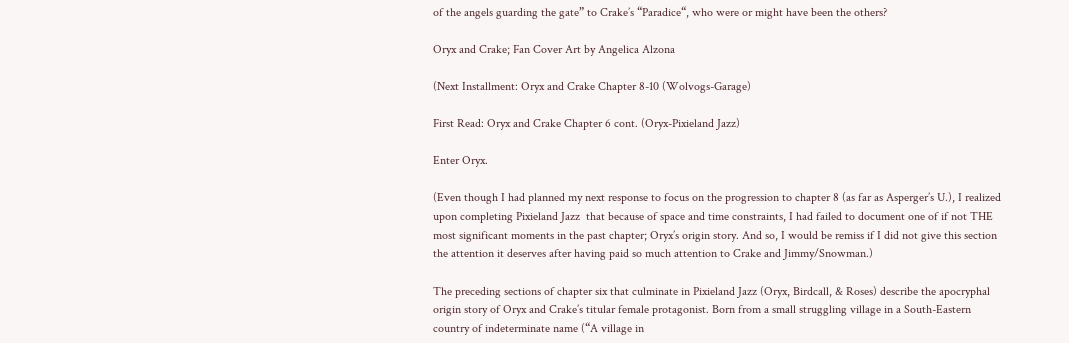of the angels guarding the gate” to Crake’s “Paradice“, who were or might have been the others?

Oryx and Crake; Fan Cover Art by Angelica Alzona

(Next Installment: Oryx and Crake Chapter 8-10 (Wolvogs-Garage)

First Read: Oryx and Crake Chapter 6 cont. (Oryx-Pixieland Jazz)

Enter Oryx.

(Even though I had planned my next response to focus on the progression to chapter 8 (as far as Asperger’s U.), I realized upon completing Pixieland Jazz  that because of space and time constraints, I had failed to document one of if not THE most significant moments in the past chapter; Oryx’s origin story. And so, I would be remiss if I did not give this section the attention it deserves after having paid so much attention to Crake and Jimmy/Snowman.)

The preceding sections of chapter six that culminate in Pixieland Jazz (Oryx, Birdcall, & Roses) describe the apocryphal origin story of Oryx and Crake’s titular female protagonist. Born from a small struggling village in a South-Eastern country of indeterminate name (“A village in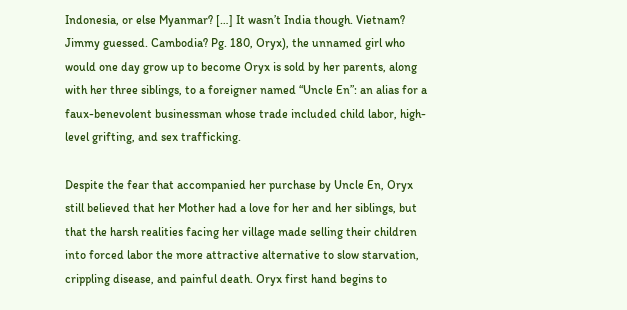Indonesia, or else Myanmar? […] It wasn’t India though. Vietnam? Jimmy guessed. Cambodia? Pg. 180, Oryx), the unnamed girl who would one day grow up to become Oryx is sold by her parents, along with her three siblings, to a foreigner named “Uncle En”: an alias for a faux-benevolent businessman whose trade included child labor, high-level grifting, and sex trafficking.

Despite the fear that accompanied her purchase by Uncle En, Oryx still believed that her Mother had a love for her and her siblings, but that the harsh realities facing her village made selling their children into forced labor the more attractive alternative to slow starvation, crippling disease, and painful death. Oryx first hand begins to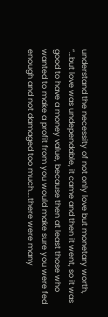understand the necessity of not only love but monetary worth, “…but love was undependable, it came and then it went, so it was good to have a money value, because then at least those who wanted to make a profit from you would make sure you were fed enough and not damaged too much….there were many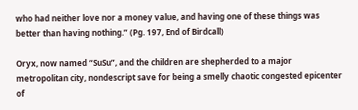who had neither love nor a money value, and having one of these things was better than having nothing.” (Pg. 197, End of Birdcall)

Oryx, now named “SuSu”, and the children are shepherded to a major metropolitan city, nondescript save for being a smelly chaotic congested epicenter of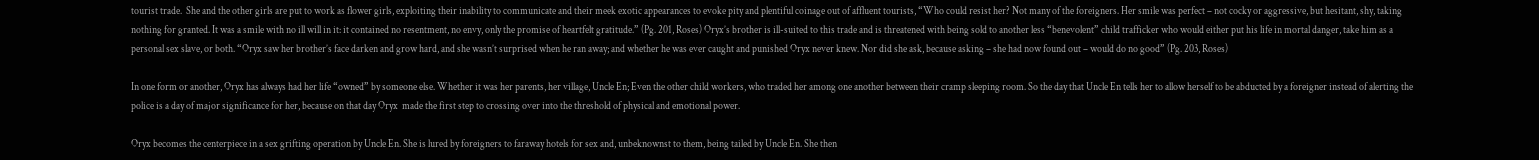tourist trade.  She and the other girls are put to work as flower girls, exploiting their inability to communicate and their meek exotic appearances to evoke pity and plentiful coinage out of affluent tourists, “Who could resist her? Not many of the foreigners. Her smile was perfect – not cocky or aggressive, but hesitant, shy, taking nothing for granted. It was a smile with no ill will in it: it contained no resentment, no envy, only the promise of heartfelt gratitude.” (Pg. 201, Roses) Oryx’s brother is ill-suited to this trade and is threatened with being sold to another less “benevolent” child trafficker who would either put his life in mortal danger, take him as a personal sex slave, or both. “Oryx saw her brother’s face darken and grow hard, and she wasn’t surprised when he ran away; and whether he was ever caught and punished Oryx never knew. Nor did she ask, because asking – she had now found out – would do no good” (Pg. 203, Roses)

In one form or another, Oryx has always had her life “owned” by someone else. Whether it was her parents, her village, Uncle En; Even the other child workers, who traded her among one another between their cramp sleeping room. So the day that Uncle En tells her to allow herself to be abducted by a foreigner instead of alerting the police is a day of major significance for her, because on that day Oryx  made the first step to crossing over into the threshold of physical and emotional power.

Oryx becomes the centerpiece in a sex grifting operation by Uncle En. She is lured by foreigners to faraway hotels for sex and, unbeknownst to them, being tailed by Uncle En. She then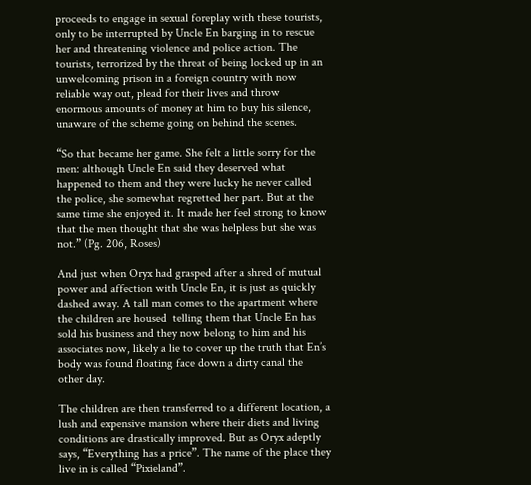proceeds to engage in sexual foreplay with these tourists, only to be interrupted by Uncle En barging in to rescue her and threatening violence and police action. The tourists, terrorized by the threat of being locked up in an unwelcoming prison in a foreign country with now reliable way out, plead for their lives and throw enormous amounts of money at him to buy his silence, unaware of the scheme going on behind the scenes.

“So that became her game. She felt a little sorry for the men: although Uncle En said they deserved what happened to them and they were lucky he never called the police, she somewhat regretted her part. But at the same time she enjoyed it. It made her feel strong to know that the men thought that she was helpless but she was not.” (Pg. 206, Roses)

And just when Oryx had grasped after a shred of mutual power and affection with Uncle En, it is just as quickly dashed away. A tall man comes to the apartment where the children are housed  telling them that Uncle En has sold his business and they now belong to him and his associates now, likely a lie to cover up the truth that En’s body was found floating face down a dirty canal the other day.

The children are then transferred to a different location, a lush and expensive mansion where their diets and living conditions are drastically improved. But as Oryx adeptly says, “Everything has a price”. The name of the place they live in is called “Pixieland”.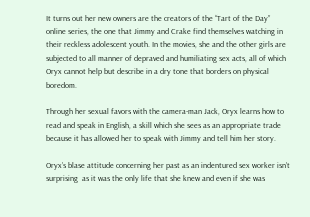It turns out her new owners are the creators of the “Tart of the Day” online series, the one that Jimmy and Crake find themselves watching in their reckless adolescent youth. In the movies, she and the other girls are subjected to all manner of depraved and humiliating sex acts, all of which Oryx cannot help but describe in a dry tone that borders on physical boredom.

Through her sexual favors with the camera-man Jack, Oryx learns how to read and speak in English, a skill which she sees as an appropriate trade because it has allowed her to speak with Jimmy and tell him her story.

Oryx’s blase attitude concerning her past as an indentured sex worker isn’t surprising  as it was the only life that she knew and even if she was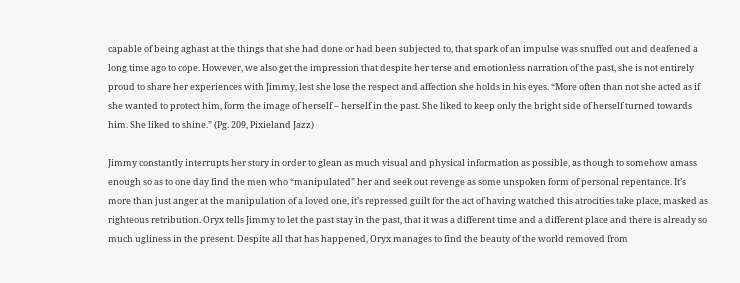capable of being aghast at the things that she had done or had been subjected to, that spark of an impulse was snuffed out and deafened a long time ago to cope. However, we also get the impression that despite her terse and emotionless narration of the past, she is not entirely proud to share her experiences with Jimmy, lest she lose the respect and affection she holds in his eyes. “More often than not she acted as if she wanted to protect him, form the image of herself – herself in the past. She liked to keep only the bright side of herself turned towards him. She liked to shine.” (Pg. 209, Pixieland Jazz)

Jimmy constantly interrupts her story in order to glean as much visual and physical information as possible, as though to somehow amass enough so as to one day find the men who “manipulated” her and seek out revenge as some unspoken form of personal repentance. It’s more than just anger at the manipulation of a loved one, it’s repressed guilt for the act of having watched this atrocities take place, masked as righteous retribution. Oryx tells Jimmy to let the past stay in the past, that it was a different time and a different place and there is already so much ugliness in the present. Despite all that has happened, Oryx manages to find the beauty of the world removed from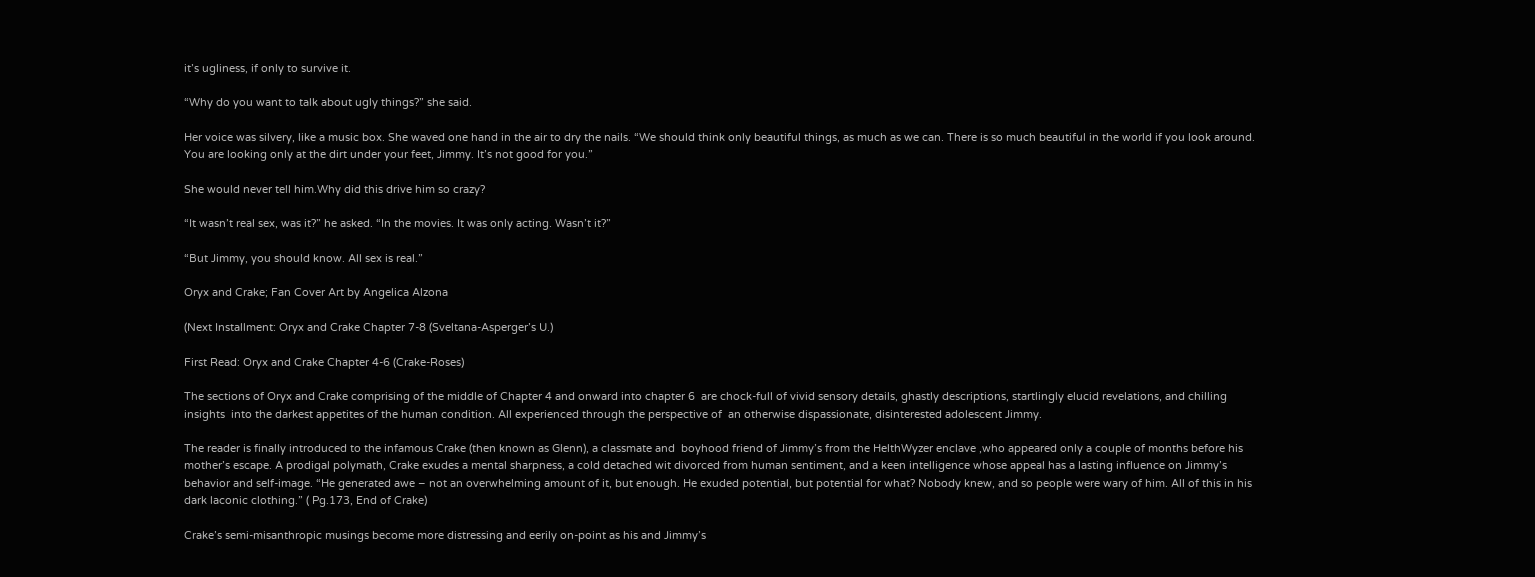it’s ugliness, if only to survive it.

“Why do you want to talk about ugly things?” she said.

Her voice was silvery, like a music box. She waved one hand in the air to dry the nails. “We should think only beautiful things, as much as we can. There is so much beautiful in the world if you look around. You are looking only at the dirt under your feet, Jimmy. It’s not good for you.”

She would never tell him.Why did this drive him so crazy?

“It wasn’t real sex, was it?” he asked. “In the movies. It was only acting. Wasn’t it?”

“But Jimmy, you should know. All sex is real.”

Oryx and Crake; Fan Cover Art by Angelica Alzona

(Next Installment: Oryx and Crake Chapter 7-8 (Sveltana-Asperger’s U.)

First Read: Oryx and Crake Chapter 4-6 (Crake-Roses)

The sections of Oryx and Crake comprising of the middle of Chapter 4 and onward into chapter 6  are chock-full of vivid sensory details, ghastly descriptions, startlingly elucid revelations, and chilling insights  into the darkest appetites of the human condition. All experienced through the perspective of  an otherwise dispassionate, disinterested adolescent Jimmy.

The reader is finally introduced to the infamous Crake (then known as Glenn), a classmate and  boyhood friend of Jimmy’s from the HelthWyzer enclave ,who appeared only a couple of months before his mother’s escape. A prodigal polymath, Crake exudes a mental sharpness, a cold detached wit divorced from human sentiment, and a keen intelligence whose appeal has a lasting influence on Jimmy’s behavior and self-image. “He generated awe – not an overwhelming amount of it, but enough. He exuded potential, but potential for what? Nobody knew, and so people were wary of him. All of this in his dark laconic clothing.” ( Pg.173, End of Crake)

Crake’s semi-misanthropic musings become more distressing and eerily on-point as his and Jimmy’s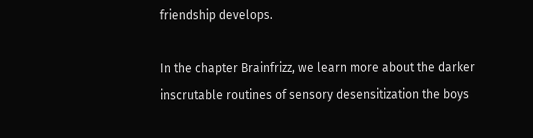friendship develops.

In the chapter Brainfrizz, we learn more about the darker inscrutable routines of sensory desensitization the boys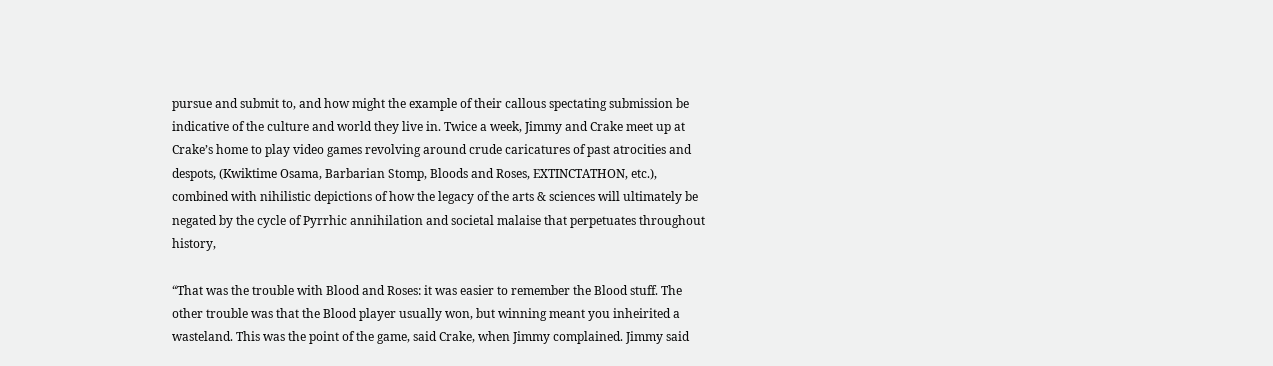pursue and submit to, and how might the example of their callous spectating submission be indicative of the culture and world they live in. Twice a week, Jimmy and Crake meet up at Crake’s home to play video games revolving around crude caricatures of past atrocities and despots, (Kwiktime Osama, Barbarian Stomp, Bloods and Roses, EXTINCTATHON, etc.), combined with nihilistic depictions of how the legacy of the arts & sciences will ultimately be  negated by the cycle of Pyrrhic annihilation and societal malaise that perpetuates throughout history,

“That was the trouble with Blood and Roses: it was easier to remember the Blood stuff. The other trouble was that the Blood player usually won, but winning meant you inheirited a wasteland. This was the point of the game, said Crake, when Jimmy complained. Jimmy said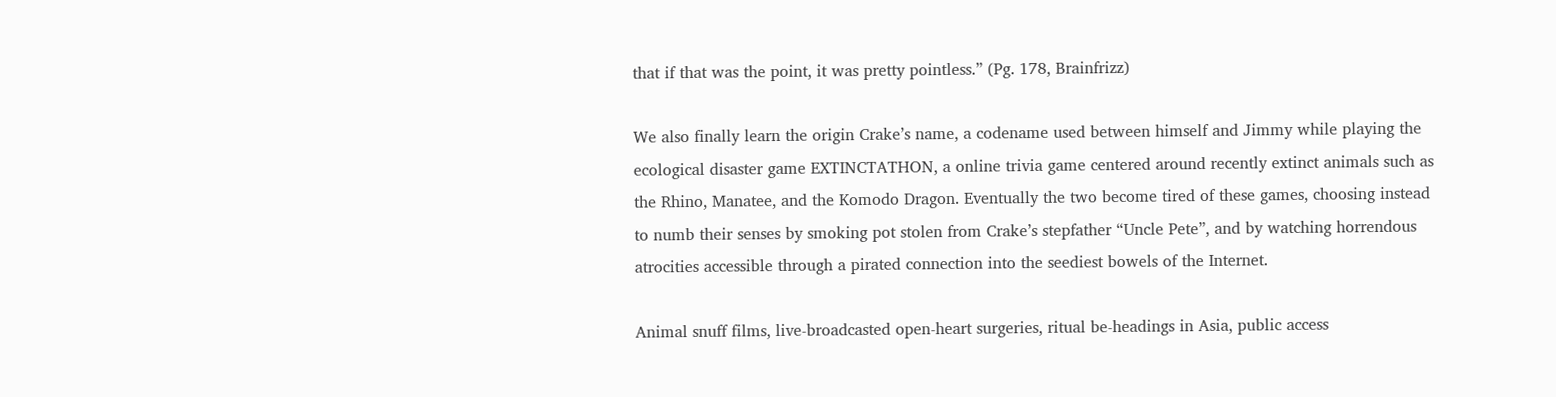that if that was the point, it was pretty pointless.” (Pg. 178, Brainfrizz)

We also finally learn the origin Crake’s name, a codename used between himself and Jimmy while playing the ecological disaster game EXTINCTATHON, a online trivia game centered around recently extinct animals such as the Rhino, Manatee, and the Komodo Dragon. Eventually the two become tired of these games, choosing instead to numb their senses by smoking pot stolen from Crake’s stepfather “Uncle Pete”, and by watching horrendous atrocities accessible through a pirated connection into the seediest bowels of the Internet.

Animal snuff films, live-broadcasted open-heart surgeries, ritual be-headings in Asia, public access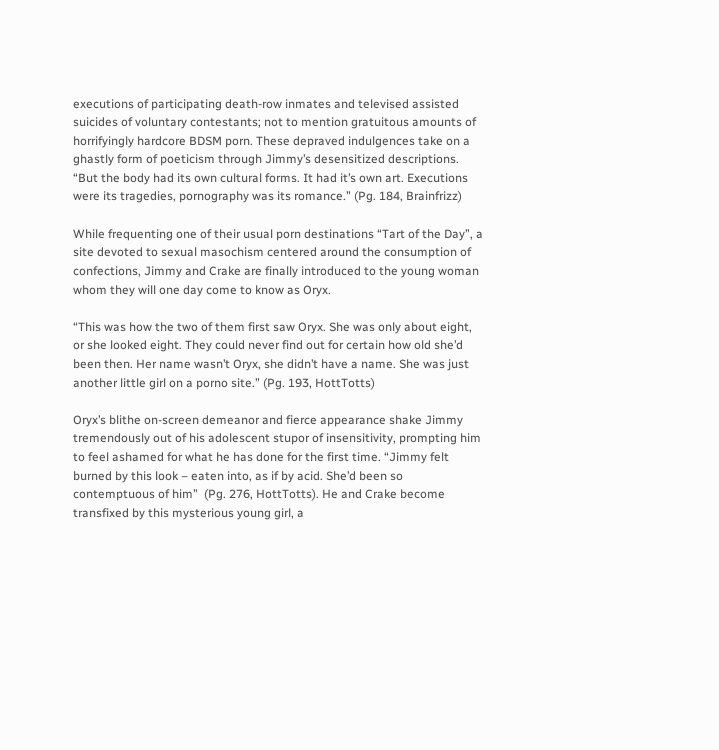executions of participating death-row inmates and televised assisted suicides of voluntary contestants; not to mention gratuitous amounts of horrifyingly hardcore BDSM porn. These depraved indulgences take on a ghastly form of poeticism through Jimmy’s desensitized descriptions. “But the body had its own cultural forms. It had it’s own art. Executions were its tragedies, pornography was its romance.” (Pg. 184, Brainfrizz)

While frequenting one of their usual porn destinations “Tart of the Day”, a site devoted to sexual masochism centered around the consumption of confections, Jimmy and Crake are finally introduced to the young woman whom they will one day come to know as Oryx.

“This was how the two of them first saw Oryx. She was only about eight, or she looked eight. They could never find out for certain how old she’d been then. Her name wasn’t Oryx, she didn’t have a name. She was just another little girl on a porno site.” (Pg. 193, HottTotts)

Oryx’s blithe on-screen demeanor and fierce appearance shake Jimmy tremendously out of his adolescent stupor of insensitivity, prompting him to feel ashamed for what he has done for the first time. “Jimmy felt burned by this look – eaten into, as if by acid. She’d been so contemptuous of him”  (Pg. 276, HottTotts). He and Crake become transfixed by this mysterious young girl, a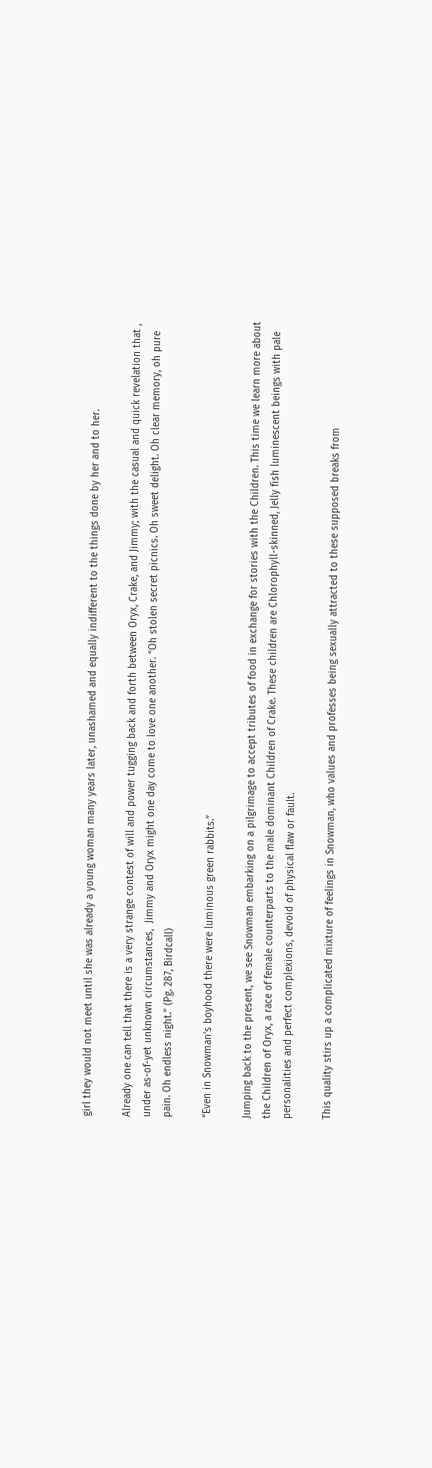girl they would not meet until she was already a young woman many years later, unashamed and equally indifferent to the things done by her and to her.

Already one can tell that there is a very strange contest of will and power tugging back and forth between Oryx, Crake, and Jimmy; with the casual and quick revelation that , under as-of-yet unknown circumstances,  Jimmy and Oryx might one day come to love one another. “Oh stolen secret picnics. Oh sweet delight. Oh clear memory, oh pure pain. Oh endless night.” (Pg. 287, Birdcall)

“Even in Snowman’s boyhood there were luminous green rabbits.”

Jumping back to the present, we see Snowman embarking on a pilgrimage to accept tributes of food in exchange for stories with the Children. This time we learn more about the Children of Oryx, a race of female counterparts to the male dominant Children of Crake. These children are Chlorophyll-skinned, Jelly fish luminescent beings with pale personalities and perfect complexions, devoid of physical flaw or fault.

This quality stirs up a complicated mixture of feelings in Snowman, who values and professes being sexually attracted to these supposed breaks from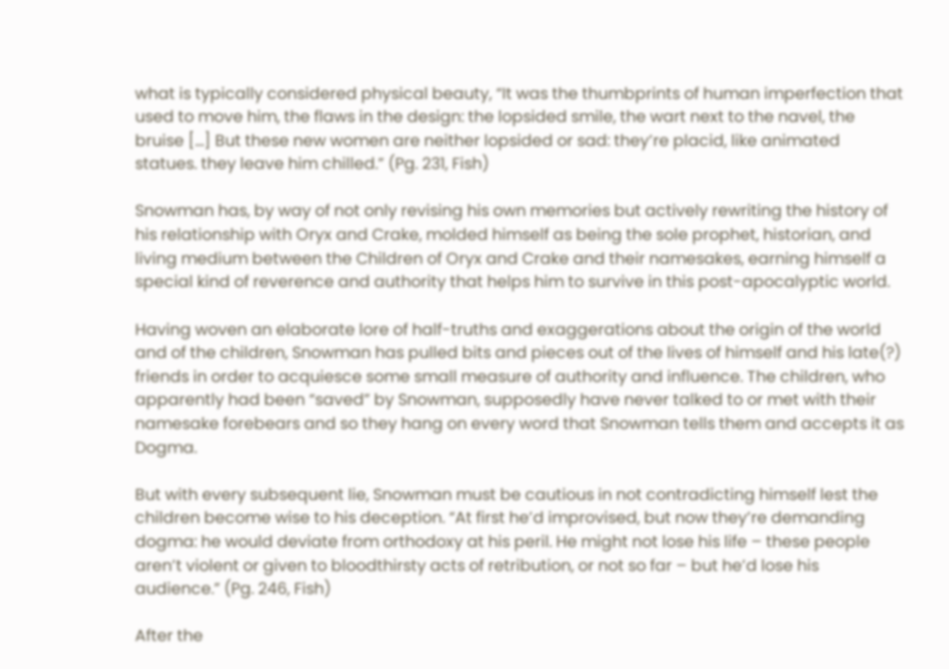what is typically considered physical beauty, “It was the thumbprints of human imperfection that used to move him, the flaws in the design: the lopsided smile, the wart next to the navel, the bruise […] But these new women are neither lopsided or sad: they’re placid, like animated statues. they leave him chilled.” (Pg. 231, Fish)

Snowman has, by way of not only revising his own memories but actively rewriting the history of his relationship with Oryx and Crake, molded himself as being the sole prophet, historian, and living medium between the Children of Oryx and Crake and their namesakes, earning himself a special kind of reverence and authority that helps him to survive in this post-apocalyptic world.

Having woven an elaborate lore of half-truths and exaggerations about the origin of the world and of the children, Snowman has pulled bits and pieces out of the lives of himself and his late(?) friends in order to acquiesce some small measure of authority and influence. The children, who apparently had been “saved” by Snowman, supposedly have never talked to or met with their namesake forebears and so they hang on every word that Snowman tells them and accepts it as Dogma.

But with every subsequent lie, Snowman must be cautious in not contradicting himself lest the children become wise to his deception. “At first he’d improvised, but now they’re demanding dogma: he would deviate from orthodoxy at his peril. He might not lose his life – these people aren’t violent or given to bloodthirsty acts of retribution, or not so far – but he’d lose his audience.” (Pg. 246, Fish)

After the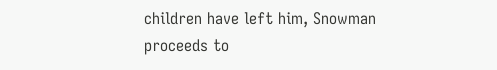children have left him, Snowman proceeds to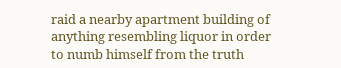raid a nearby apartment building of anything resembling liquor in order to numb himself from the truth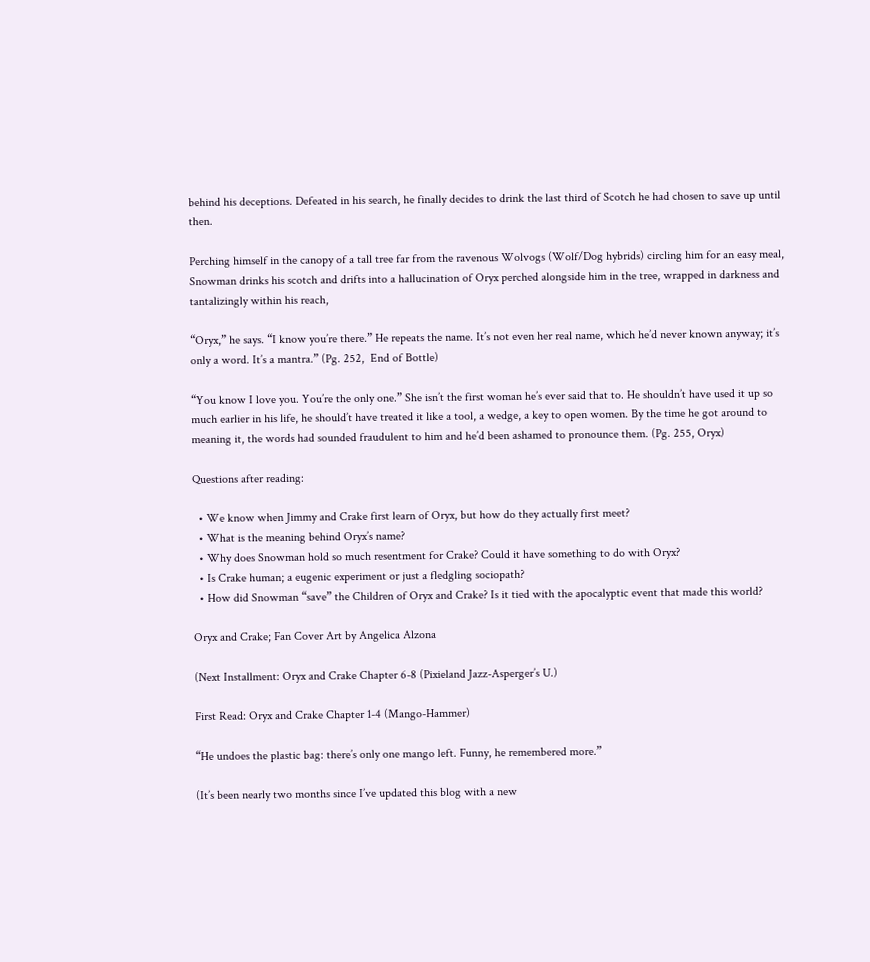behind his deceptions. Defeated in his search, he finally decides to drink the last third of Scotch he had chosen to save up until then.

Perching himself in the canopy of a tall tree far from the ravenous Wolvogs (Wolf/Dog hybrids) circling him for an easy meal, Snowman drinks his scotch and drifts into a hallucination of Oryx perched alongside him in the tree, wrapped in darkness and tantalizingly within his reach,

“Oryx,” he says. “I know you’re there.” He repeats the name. It’s not even her real name, which he’d never known anyway; it’s only a word. It’s a mantra.” (Pg. 252,  End of Bottle)

“You know I love you. You’re the only one.” She isn’t the first woman he’s ever said that to. He shouldn’t have used it up so much earlier in his life, he should’t have treated it like a tool, a wedge, a key to open women. By the time he got around to meaning it, the words had sounded fraudulent to him and he’d been ashamed to pronounce them. (Pg. 255, Oryx)

Questions after reading:

  • We know when Jimmy and Crake first learn of Oryx, but how do they actually first meet?
  • What is the meaning behind Oryx’s name?
  • Why does Snowman hold so much resentment for Crake? Could it have something to do with Oryx?
  • Is Crake human; a eugenic experiment or just a fledgling sociopath?
  • How did Snowman “save” the Children of Oryx and Crake? Is it tied with the apocalyptic event that made this world?

Oryx and Crake; Fan Cover Art by Angelica Alzona

(Next Installment: Oryx and Crake Chapter 6-8 (Pixieland Jazz-Asperger’s U.)

First Read: Oryx and Crake Chapter 1-4 (Mango-Hammer)

“He undoes the plastic bag: there’s only one mango left. Funny, he remembered more.”

(It’s been nearly two months since I’ve updated this blog with a new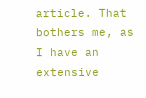article. That bothers me, as I have an extensive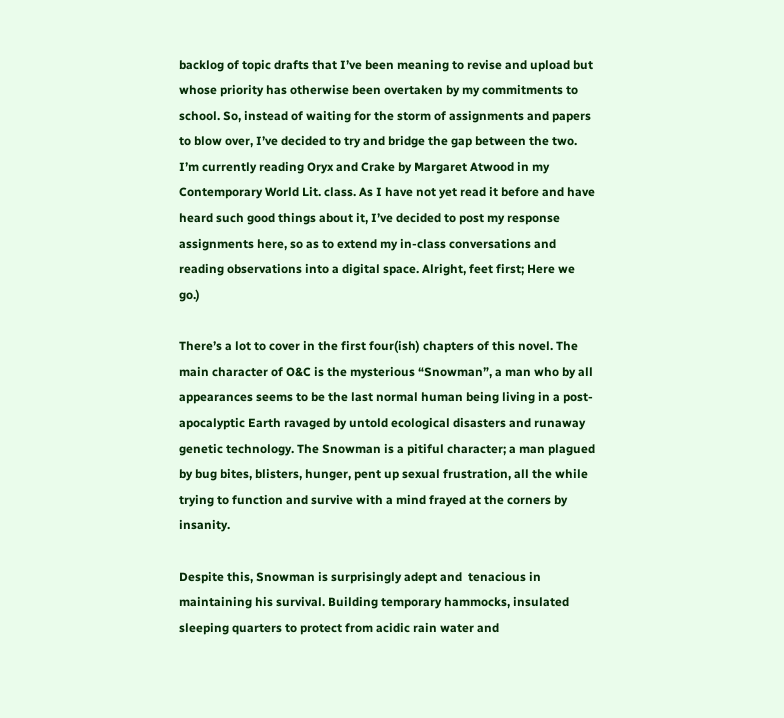backlog of topic drafts that I’ve been meaning to revise and upload but whose priority has otherwise been overtaken by my commitments to school. So, instead of waiting for the storm of assignments and papers to blow over, I’ve decided to try and bridge the gap between the two. I’m currently reading Oryx and Crake by Margaret Atwood in my Contemporary World Lit. class. As I have not yet read it before and have heard such good things about it, I’ve decided to post my response assignments here, so as to extend my in-class conversations and reading observations into a digital space. Alright, feet first; Here we go.)

There’s a lot to cover in the first four(ish) chapters of this novel. The main character of O&C is the mysterious “Snowman”, a man who by all appearances seems to be the last normal human being living in a post-apocalyptic Earth ravaged by untold ecological disasters and runaway genetic technology. The Snowman is a pitiful character; a man plagued by bug bites, blisters, hunger, pent up sexual frustration, all the while trying to function and survive with a mind frayed at the corners by insanity.

Despite this, Snowman is surprisingly adept and  tenacious in maintaining his survival. Building temporary hammocks, insulated sleeping quarters to protect from acidic rain water and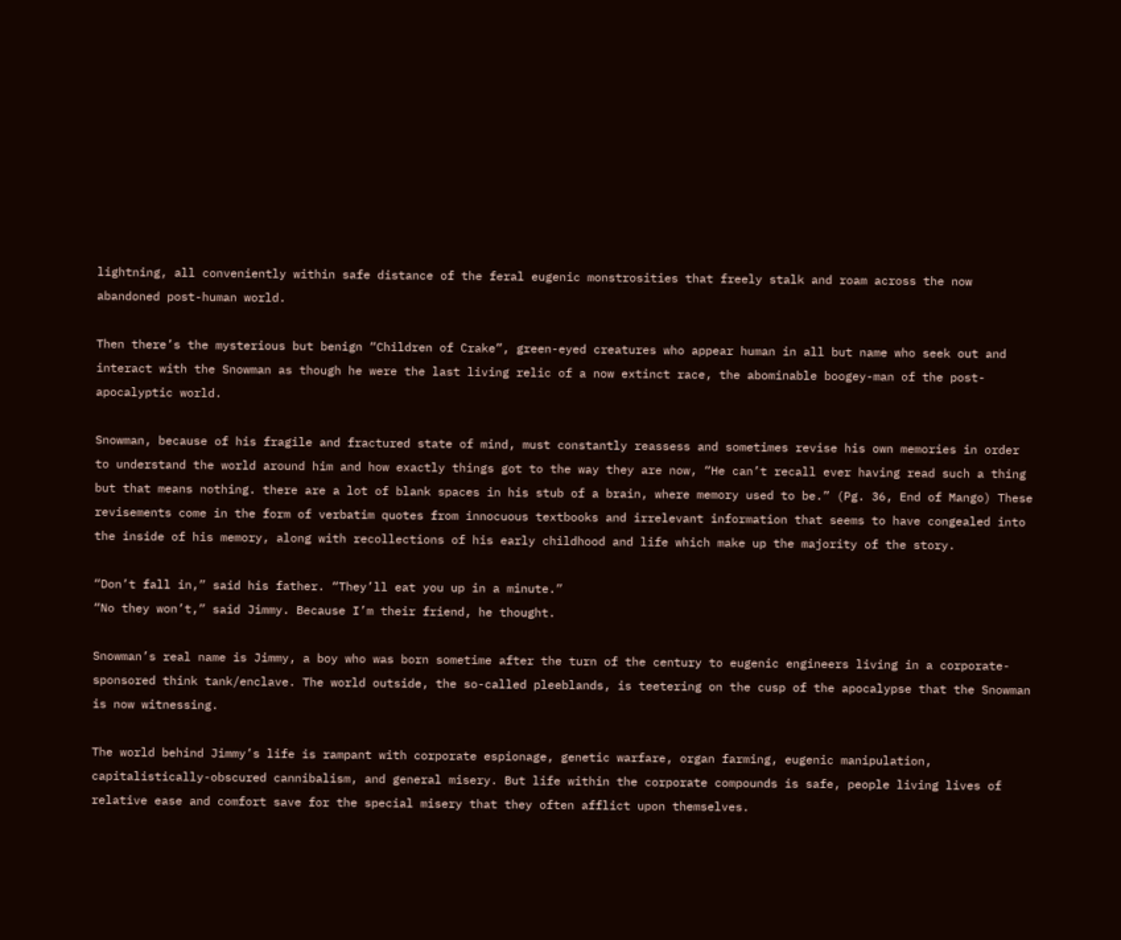lightning, all conveniently within safe distance of the feral eugenic monstrosities that freely stalk and roam across the now abandoned post-human world.

Then there’s the mysterious but benign “Children of Crake”, green-eyed creatures who appear human in all but name who seek out and interact with the Snowman as though he were the last living relic of a now extinct race, the abominable boogey-man of the post-apocalyptic world.

Snowman, because of his fragile and fractured state of mind, must constantly reassess and sometimes revise his own memories in order to understand the world around him and how exactly things got to the way they are now, “He can’t recall ever having read such a thing  but that means nothing. there are a lot of blank spaces in his stub of a brain, where memory used to be.” (Pg. 36, End of Mango) These revisements come in the form of verbatim quotes from innocuous textbooks and irrelevant information that seems to have congealed into the inside of his memory, along with recollections of his early childhood and life which make up the majority of the story.

“Don’t fall in,” said his father. “They’ll eat you up in a minute.”
“No they won’t,” said Jimmy. Because I’m their friend, he thought.

Snowman’s real name is Jimmy, a boy who was born sometime after the turn of the century to eugenic engineers living in a corporate-sponsored think tank/enclave. The world outside, the so-called pleeblands, is teetering on the cusp of the apocalypse that the Snowman is now witnessing.

The world behind Jimmy’s life is rampant with corporate espionage, genetic warfare, organ farming, eugenic manipulation, capitalistically-obscured cannibalism, and general misery. But life within the corporate compounds is safe, people living lives of relative ease and comfort save for the special misery that they often afflict upon themselves.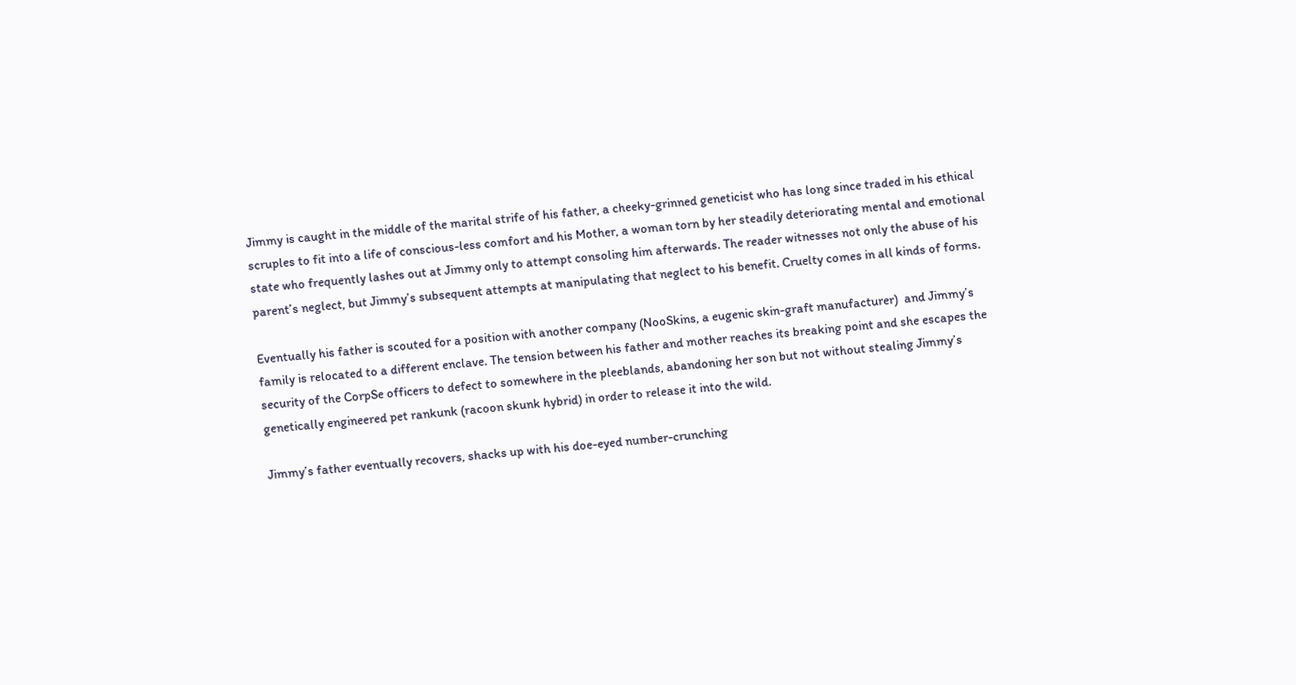Jimmy is caught in the middle of the marital strife of his father, a cheeky-grinned geneticist who has long since traded in his ethical scruples to fit into a life of conscious-less comfort and his Mother, a woman torn by her steadily deteriorating mental and emotional state who frequently lashes out at Jimmy only to attempt consoling him afterwards. The reader witnesses not only the abuse of his parent’s neglect, but Jimmy’s subsequent attempts at manipulating that neglect to his benefit. Cruelty comes in all kinds of forms.

Eventually his father is scouted for a position with another company (NooSkins, a eugenic skin-graft manufacturer)  and Jimmy’s family is relocated to a different enclave. The tension between his father and mother reaches its breaking point and she escapes the security of the CorpSe officers to defect to somewhere in the pleeblands, abandoning her son but not without stealing Jimmy’s genetically engineered pet rankunk (racoon skunk hybrid) in order to release it into the wild.

Jimmy’s father eventually recovers, shacks up with his doe-eyed number-crunching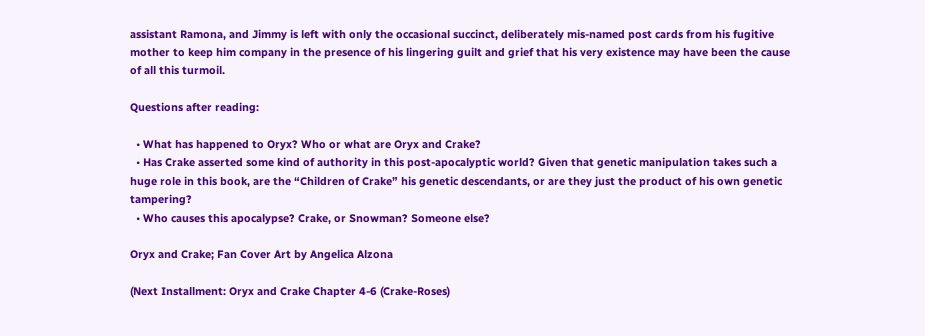assistant Ramona, and Jimmy is left with only the occasional succinct, deliberately mis-named post cards from his fugitive mother to keep him company in the presence of his lingering guilt and grief that his very existence may have been the cause of all this turmoil.

Questions after reading:

  • What has happened to Oryx? Who or what are Oryx and Crake?
  • Has Crake asserted some kind of authority in this post-apocalyptic world? Given that genetic manipulation takes such a huge role in this book, are the “Children of Crake” his genetic descendants, or are they just the product of his own genetic tampering?
  • Who causes this apocalypse? Crake, or Snowman? Someone else?

Oryx and Crake; Fan Cover Art by Angelica Alzona

(Next Installment: Oryx and Crake Chapter 4-6 (Crake-Roses)